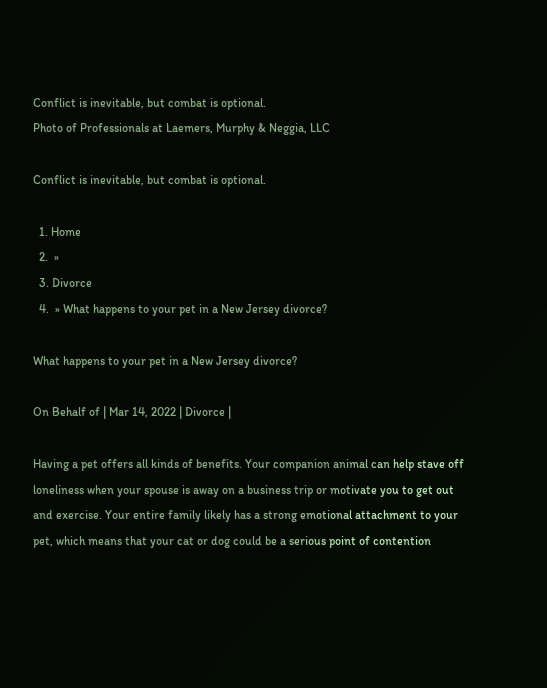Conflict is inevitable, but combat is optional.
Photo of Professionals at Laemers, Murphy & Neggia, LLC

Conflict is inevitable, but combat is optional.

  1. Home
  2.  »
  3. Divorce
  4.  » What happens to your pet in a New Jersey divorce?

What happens to your pet in a New Jersey divorce?

On Behalf of | Mar 14, 2022 | Divorce |

Having a pet offers all kinds of benefits. Your companion animal can help stave off loneliness when your spouse is away on a business trip or motivate you to get out and exercise. Your entire family likely has a strong emotional attachment to your pet, which means that your cat or dog could be a serious point of contention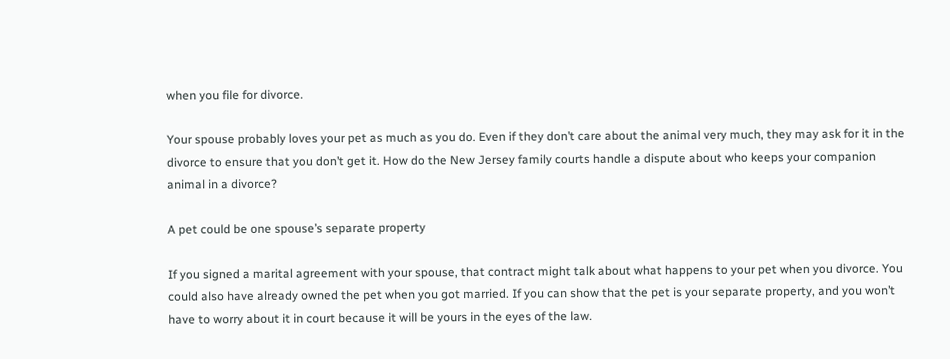when you file for divorce.

Your spouse probably loves your pet as much as you do. Even if they don’t care about the animal very much, they may ask for it in the divorce to ensure that you don’t get it. How do the New Jersey family courts handle a dispute about who keeps your companion animal in a divorce?

A pet could be one spouse’s separate property

If you signed a marital agreement with your spouse, that contract might talk about what happens to your pet when you divorce. You could also have already owned the pet when you got married. If you can show that the pet is your separate property, and you won’t have to worry about it in court because it will be yours in the eyes of the law.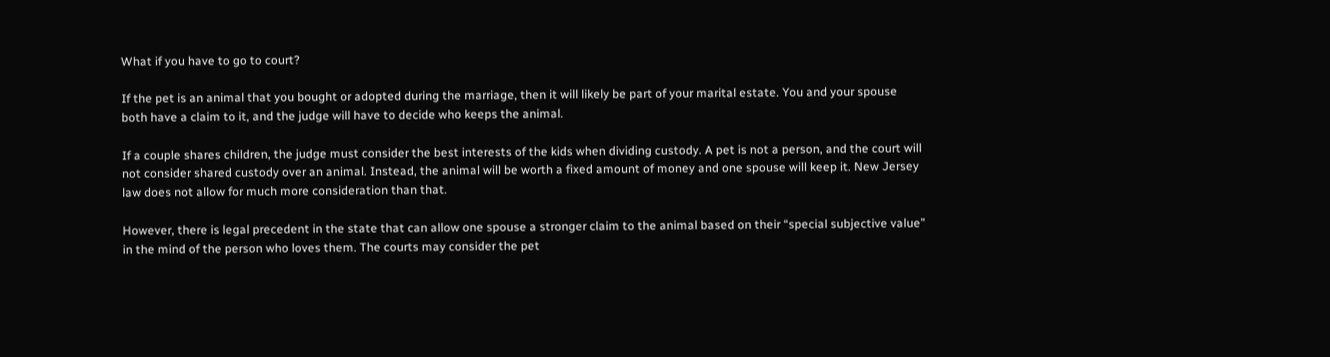What if you have to go to court?

If the pet is an animal that you bought or adopted during the marriage, then it will likely be part of your marital estate. You and your spouse both have a claim to it, and the judge will have to decide who keeps the animal.

If a couple shares children, the judge must consider the best interests of the kids when dividing custody. A pet is not a person, and the court will not consider shared custody over an animal. Instead, the animal will be worth a fixed amount of money and one spouse will keep it. New Jersey law does not allow for much more consideration than that.

However, there is legal precedent in the state that can allow one spouse a stronger claim to the animal based on their “special subjective value” in the mind of the person who loves them. The courts may consider the pet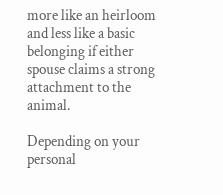more like an heirloom and less like a basic belonging if either spouse claims a strong attachment to the animal.

Depending on your personal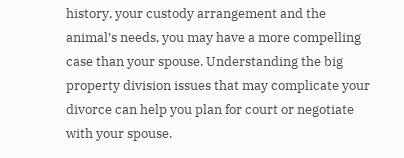history, your custody arrangement and the animal’s needs, you may have a more compelling case than your spouse. Understanding the big property division issues that may complicate your divorce can help you plan for court or negotiate with your spouse.